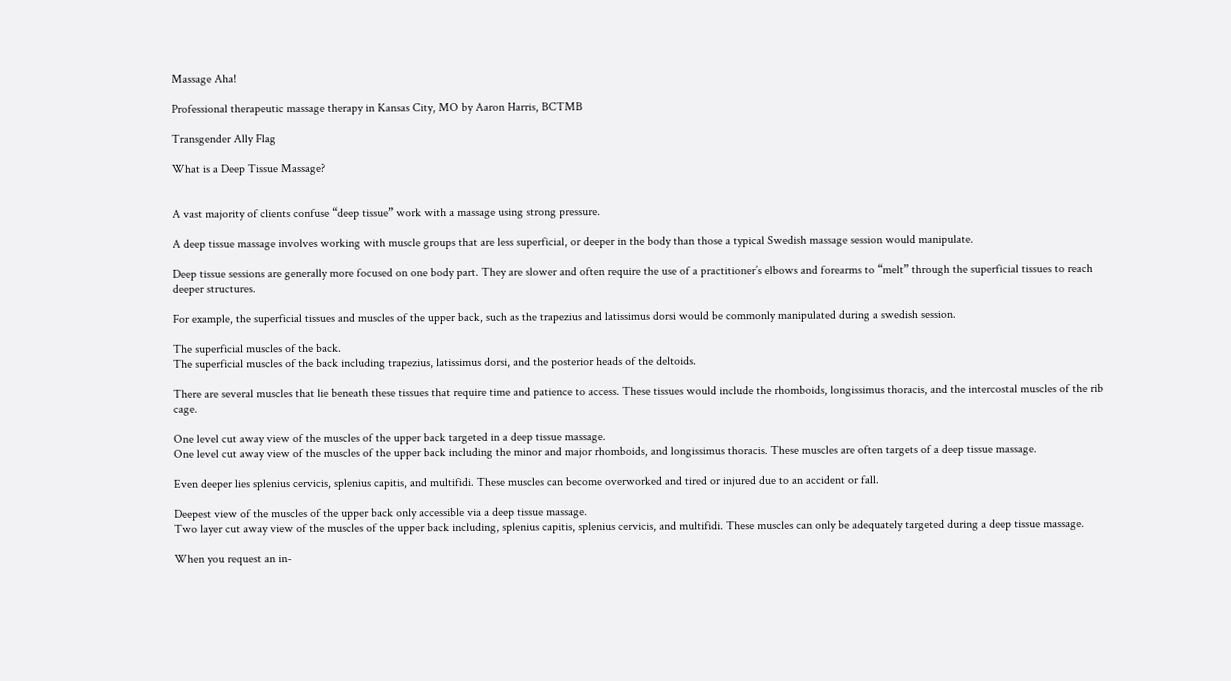Massage Aha!

Professional therapeutic massage therapy in Kansas City, MO by Aaron Harris, BCTMB

Transgender Ally Flag

What is a Deep Tissue Massage?


A vast majority of clients confuse “deep tissue” work with a massage using strong pressure.

A deep tissue massage involves working with muscle groups that are less superficial, or deeper in the body than those a typical Swedish massage session would manipulate.

Deep tissue sessions are generally more focused on one body part. They are slower and often require the use of a practitioner’s elbows and forearms to “melt” through the superficial tissues to reach deeper structures.

For example, the superficial tissues and muscles of the upper back, such as the trapezius and latissimus dorsi would be commonly manipulated during a swedish session.

The superficial muscles of the back.
The superficial muscles of the back including trapezius, latissimus dorsi, and the posterior heads of the deltoids.

There are several muscles that lie beneath these tissues that require time and patience to access. These tissues would include the rhomboids, longissimus thoracis, and the intercostal muscles of the rib cage.

One level cut away view of the muscles of the upper back targeted in a deep tissue massage.
One level cut away view of the muscles of the upper back including the minor and major rhomboids, and longissimus thoracis. These muscles are often targets of a deep tissue massage.

Even deeper lies splenius cervicis, splenius capitis, and multifidi. These muscles can become overworked and tired or injured due to an accident or fall.

Deepest view of the muscles of the upper back only accessible via a deep tissue massage.
Two layer cut away view of the muscles of the upper back including, splenius capitis, splenius cervicis, and multifidi. These muscles can only be adequately targeted during a deep tissue massage.

When you request an in-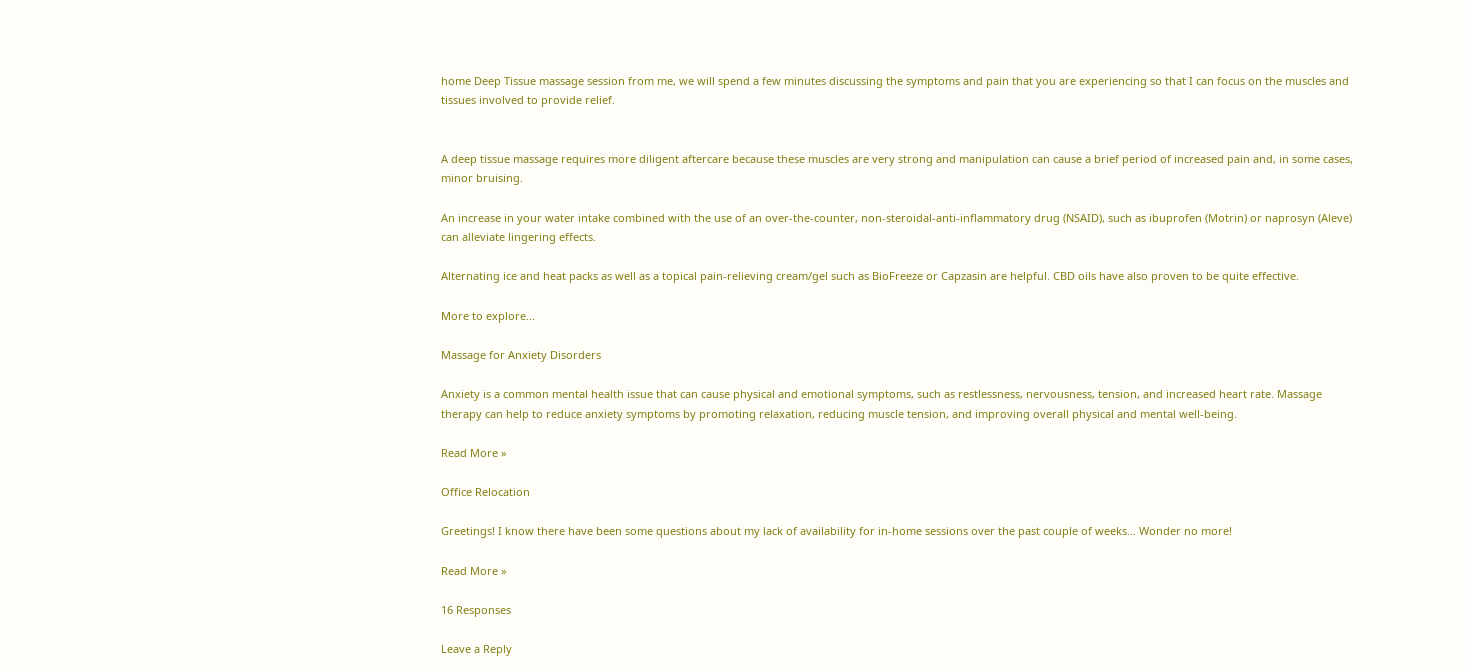home Deep Tissue massage session from me, we will spend a few minutes discussing the symptoms and pain that you are experiencing so that I can focus on the muscles and tissues involved to provide relief.


A deep tissue massage requires more diligent aftercare because these muscles are very strong and manipulation can cause a brief period of increased pain and, in some cases, minor bruising.

An increase in your water intake combined with the use of an over-the-counter, non-steroidal-anti-inflammatory drug (NSAID), such as ibuprofen (Motrin) or naprosyn (Aleve) can alleviate lingering effects.

Alternating ice and heat packs as well as a topical pain-relieving cream/gel such as BioFreeze or Capzasin are helpful. CBD oils have also proven to be quite effective.

More to explore...

Massage for Anxiety Disorders

Anxiety is a common mental health issue that can cause physical and emotional symptoms, such as restlessness, nervousness, tension, and increased heart rate. Massage therapy can help to reduce anxiety symptoms by promoting relaxation, reducing muscle tension, and improving overall physical and mental well-being.

Read More »

Office Relocation

Greetings! I know there have been some questions about my lack of availability for in-home sessions over the past couple of weeks… Wonder no more!

Read More »

16 Responses

Leave a Reply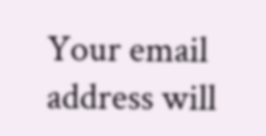Your email address will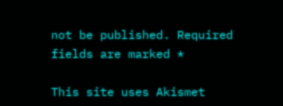not be published. Required fields are marked *

This site uses Akismet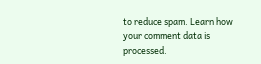to reduce spam. Learn how your comment data is processed.